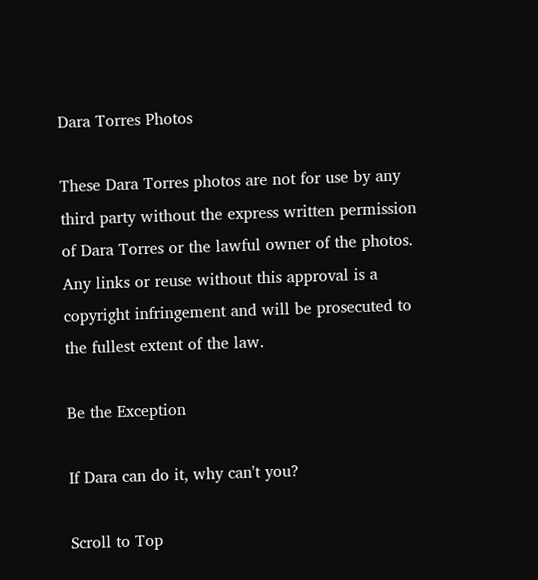Dara Torres Photos

These Dara Torres photos are not for use by any third party without the express written permission of Dara Torres or the lawful owner of the photos. Any links or reuse without this approval is a copyright infringement and will be prosecuted to the fullest extent of the law.

Be the Exception

If Dara can do it, why can't you?

Scroll to Top